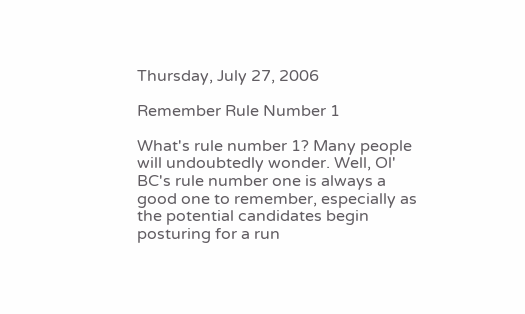Thursday, July 27, 2006

Remember Rule Number 1

What's rule number 1? Many people will undoubtedly wonder. Well, Ol' BC's rule number one is always a good one to remember, especially as the potential candidates begin posturing for a run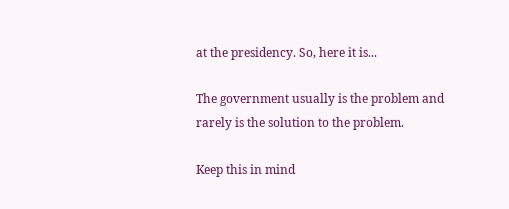at the presidency. So, here it is...

The government usually is the problem and rarely is the solution to the problem.

Keep this in mind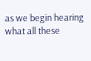as we begin hearing what all these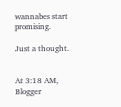wannabes start promising.

Just a thought.


At 3:18 AM, Blogger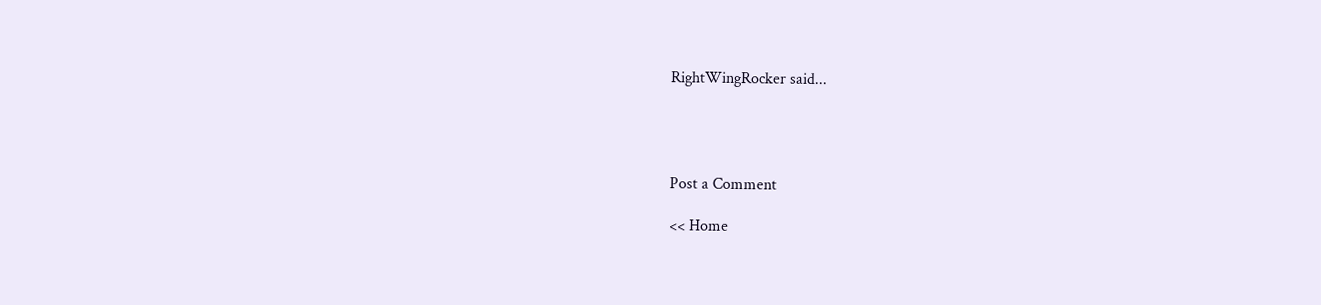RightWingRocker said...




Post a Comment

<< Home